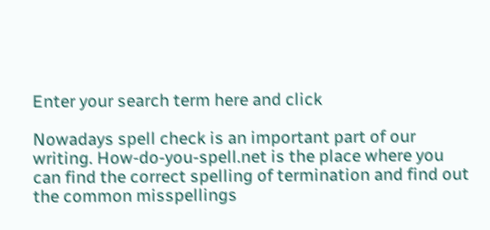Enter your search term here and click

Nowadays spell check is an important part of our writing. How-do-you-spell.net is the place where you can find the correct spelling of termination and find out the common misspellings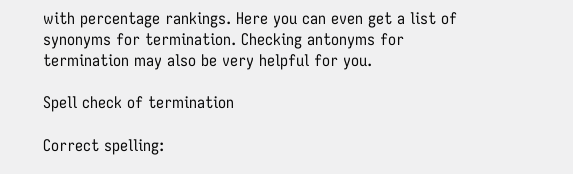with percentage rankings. Here you can even get a list of synonyms for termination. Checking antonyms for termination may also be very helpful for you.

Spell check of termination

Correct spelling: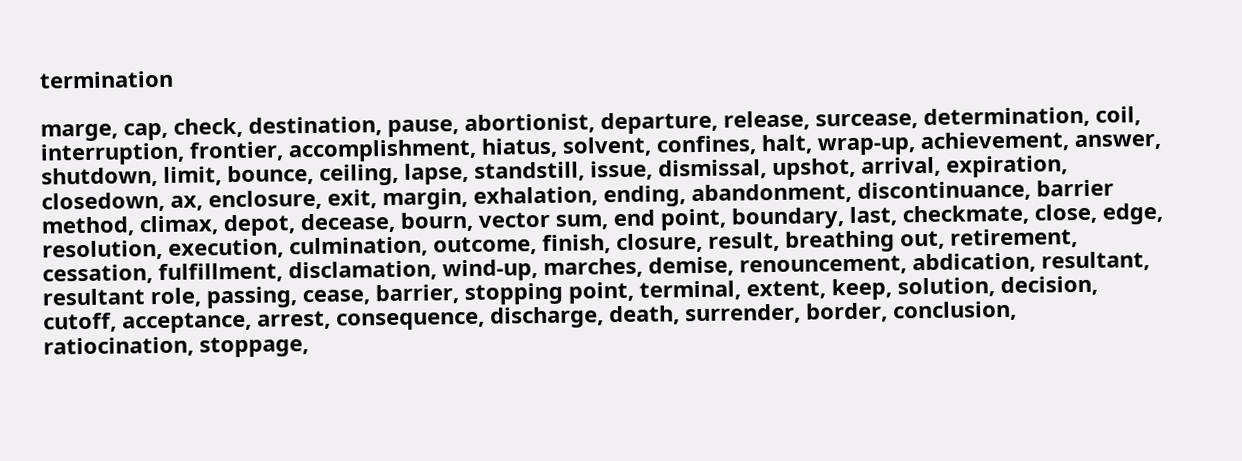termination

marge, cap, check, destination, pause, abortionist, departure, release, surcease, determination, coil, interruption, frontier, accomplishment, hiatus, solvent, confines, halt, wrap-up, achievement, answer, shutdown, limit, bounce, ceiling, lapse, standstill, issue, dismissal, upshot, arrival, expiration, closedown, ax, enclosure, exit, margin, exhalation, ending, abandonment, discontinuance, barrier method, climax, depot, decease, bourn, vector sum, end point, boundary, last, checkmate, close, edge, resolution, execution, culmination, outcome, finish, closure, result, breathing out, retirement, cessation, fulfillment, disclamation, wind-up, marches, demise, renouncement, abdication, resultant, resultant role, passing, cease, barrier, stopping point, terminal, extent, keep, solution, decision, cutoff, acceptance, arrest, consequence, discharge, death, surrender, border, conclusion, ratiocination, stoppage,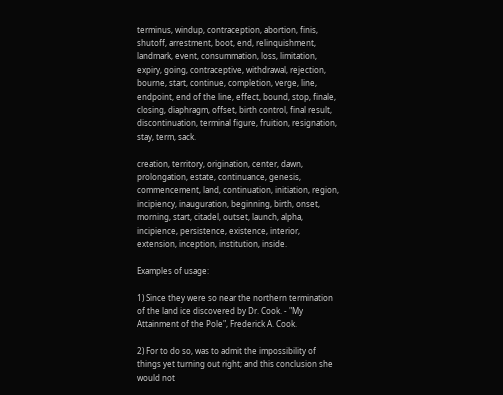terminus, windup, contraception, abortion, finis, shutoff, arrestment, boot, end, relinquishment, landmark, event, consummation, loss, limitation, expiry, going, contraceptive, withdrawal, rejection, bourne, start, continue, completion, verge, line, endpoint, end of the line, effect, bound, stop, finale, closing, diaphragm, offset, birth control, final result, discontinuation, terminal figure, fruition, resignation, stay, term, sack.

creation, territory, origination, center, dawn, prolongation, estate, continuance, genesis, commencement, land, continuation, initiation, region, incipiency, inauguration, beginning, birth, onset, morning, start, citadel, outset, launch, alpha, incipience, persistence, existence, interior, extension, inception, institution, inside.

Examples of usage:

1) Since they were so near the northern termination of the land ice discovered by Dr. Cook. - "My Attainment of the Pole", Frederick A. Cook.

2) For to do so, was to admit the impossibility of things yet turning out right; and this conclusion she would not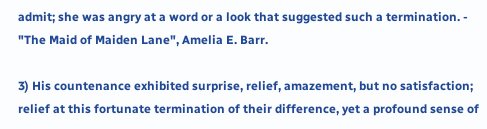admit; she was angry at a word or a look that suggested such a termination. - "The Maid of Maiden Lane", Amelia E. Barr.

3) His countenance exhibited surprise, relief, amazement, but no satisfaction; relief at this fortunate termination of their difference, yet a profound sense of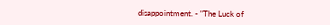disappointment. - "The Luck of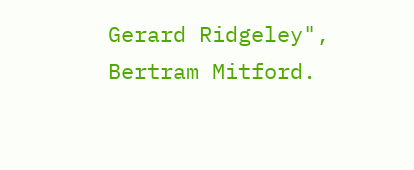Gerard Ridgeley", Bertram Mitford.